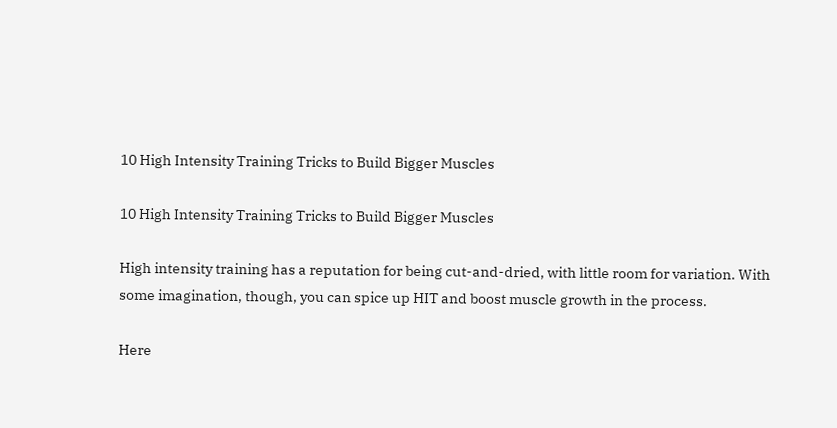10 High Intensity Training Tricks to Build Bigger Muscles

10 High Intensity Training Tricks to Build Bigger Muscles

High intensity training has a reputation for being cut-and-dried, with little room for variation. With some imagination, though, you can spice up HIT and boost muscle growth in the process.

Here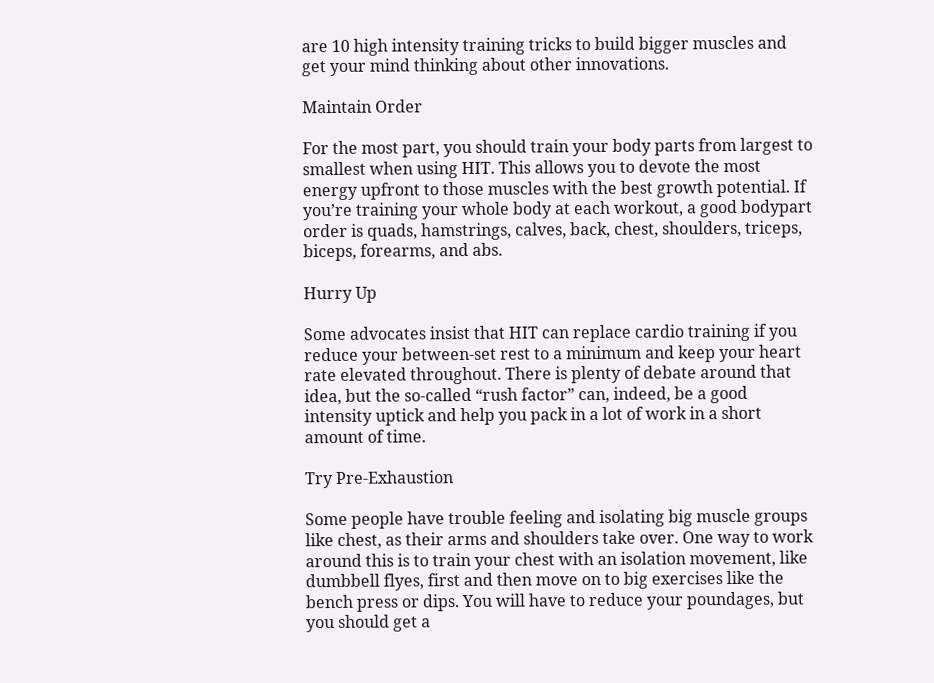are 10 high intensity training tricks to build bigger muscles and get your mind thinking about other innovations.

Maintain Order

For the most part, you should train your body parts from largest to smallest when using HIT. This allows you to devote the most energy upfront to those muscles with the best growth potential. If you’re training your whole body at each workout, a good bodypart order is quads, hamstrings, calves, back, chest, shoulders, triceps, biceps, forearms, and abs.

Hurry Up

Some advocates insist that HIT can replace cardio training if you reduce your between-set rest to a minimum and keep your heart rate elevated throughout. There is plenty of debate around that idea, but the so-called “rush factor” can, indeed, be a good intensity uptick and help you pack in a lot of work in a short amount of time.

Try Pre-Exhaustion

Some people have trouble feeling and isolating big muscle groups like chest, as their arms and shoulders take over. One way to work around this is to train your chest with an isolation movement, like dumbbell flyes, first and then move on to big exercises like the bench press or dips. You will have to reduce your poundages, but you should get a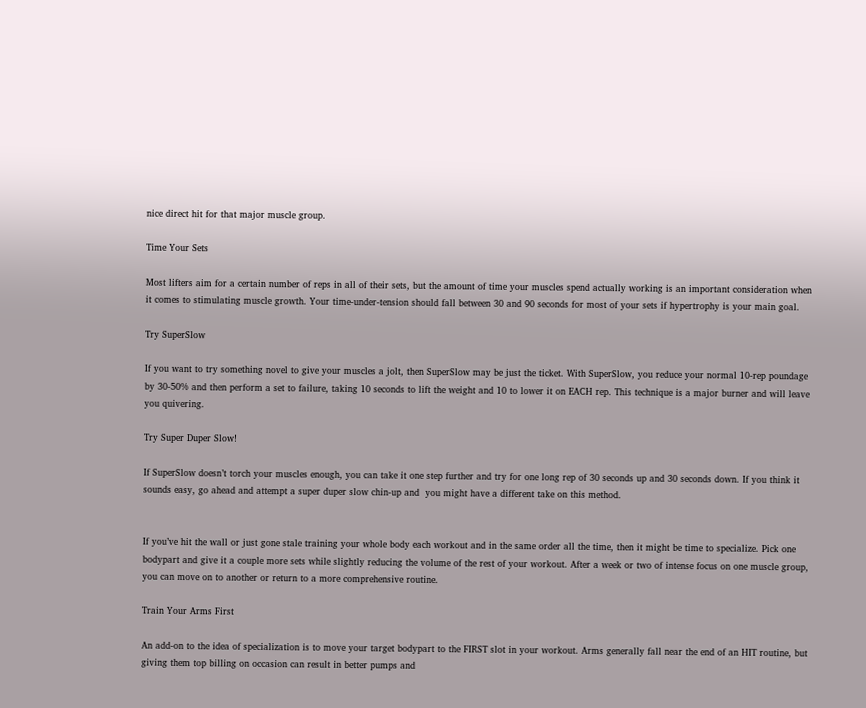nice direct hit for that major muscle group.

Time Your Sets

Most lifters aim for a certain number of reps in all of their sets, but the amount of time your muscles spend actually working is an important consideration when it comes to stimulating muscle growth. Your time-under-tension should fall between 30 and 90 seconds for most of your sets if hypertrophy is your main goal.

Try SuperSlow

If you want to try something novel to give your muscles a jolt, then SuperSlow may be just the ticket. With SuperSlow, you reduce your normal 10-rep poundage by 30-50% and then perform a set to failure, taking 10 seconds to lift the weight and 10 to lower it on EACH rep. This technique is a major burner and will leave you quivering.

Try Super Duper Slow!

If SuperSlow doesn’t torch your muscles enough, you can take it one step further and try for one long rep of 30 seconds up and 30 seconds down. If you think it sounds easy, go ahead and attempt a super duper slow chin-up and  you might have a different take on this method.


If you’ve hit the wall or just gone stale training your whole body each workout and in the same order all the time, then it might be time to specialize. Pick one bodypart and give it a couple more sets while slightly reducing the volume of the rest of your workout. After a week or two of intense focus on one muscle group, you can move on to another or return to a more comprehensive routine.

Train Your Arms First

An add-on to the idea of specialization is to move your target bodypart to the FIRST slot in your workout. Arms generally fall near the end of an HIT routine, but giving them top billing on occasion can result in better pumps and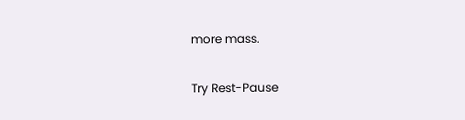more mass.

Try Rest-Pause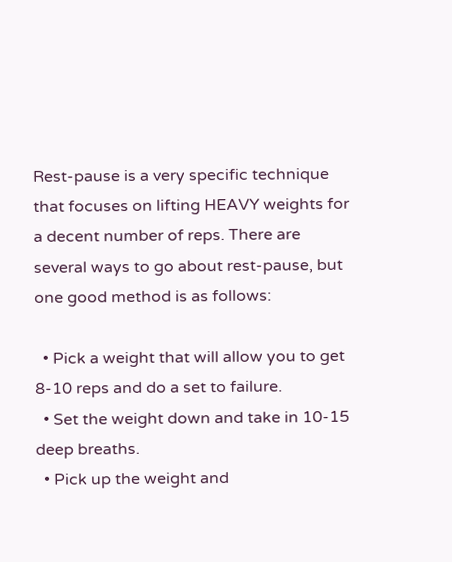Rest-pause is a very specific technique that focuses on lifting HEAVY weights for a decent number of reps. There are several ways to go about rest-pause, but one good method is as follows:

  • Pick a weight that will allow you to get 8-10 reps and do a set to failure.
  • Set the weight down and take in 10-15 deep breaths.
  • Pick up the weight and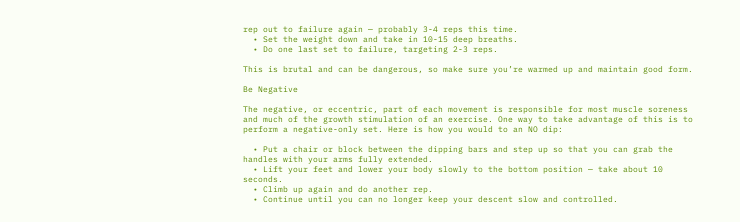rep out to failure again — probably 3-4 reps this time.
  • Set the weight down and take in 10-15 deep breaths.
  • Do one last set to failure, targeting 2-3 reps.

This is brutal and can be dangerous, so make sure you’re warmed up and maintain good form.

Be Negative

The negative, or eccentric, part of each movement is responsible for most muscle soreness and much of the growth stimulation of an exercise. One way to take advantage of this is to perform a negative-only set. Here is how you would to an NO dip:

  • Put a chair or block between the dipping bars and step up so that you can grab the handles with your arms fully extended.
  • Lift your feet and lower your body slowly to the bottom position — take about 10 seconds.
  • Climb up again and do another rep.
  • Continue until you can no longer keep your descent slow and controlled.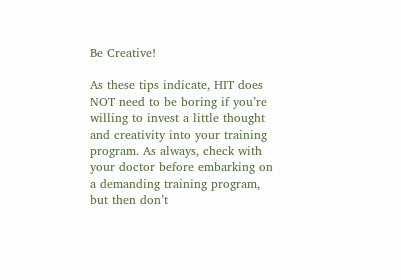Be Creative!

As these tips indicate, HIT does NOT need to be boring if you’re willing to invest a little thought and creativity into your training program. As always, check with your doctor before embarking on a demanding training program, but then don’t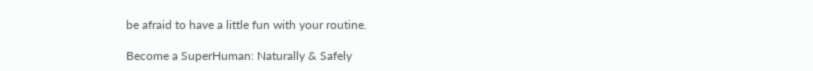be afraid to have a little fun with your routine.

Become a SuperHuman: Naturally & Safely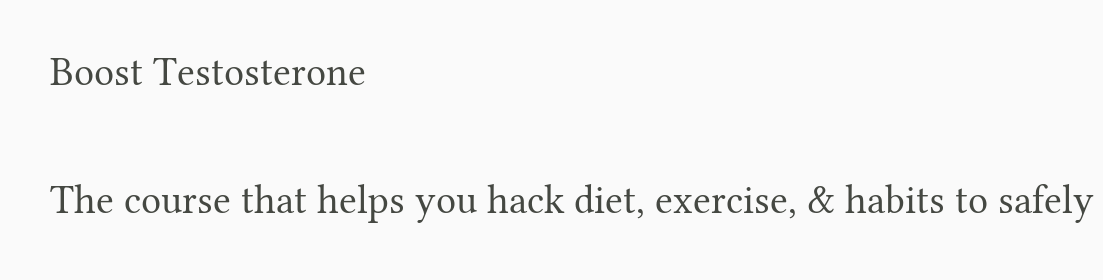Boost Testosterone

The course that helps you hack diet, exercise, & habits to safely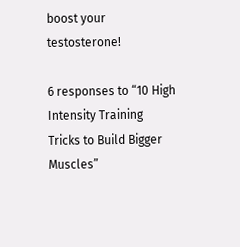boost your testosterone!

6 responses to “10 High Intensity Training Tricks to Build Bigger Muscles”